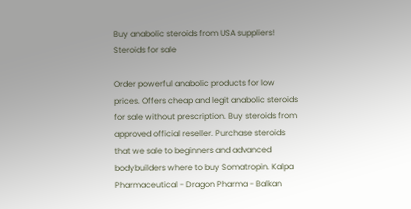Buy anabolic steroids from USA suppliers!
Steroids for sale

Order powerful anabolic products for low prices. Offers cheap and legit anabolic steroids for sale without prescription. Buy steroids from approved official reseller. Purchase steroids that we sale to beginners and advanced bodybuilders where to buy Somatropin. Kalpa Pharmaceutical - Dragon Pharma - Balkan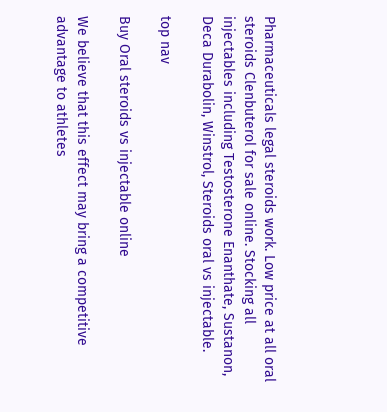Pharmaceuticals legal steroids work. Low price at all oral steroids Clenbuterol for sale online. Stocking all injectables including Testosterone Enanthate, Sustanon, Deca Durabolin, Winstrol, Steroids oral vs injectable.

top nav

Buy Oral steroids vs injectable online

We believe that this effect may bring a competitive advantage to athletes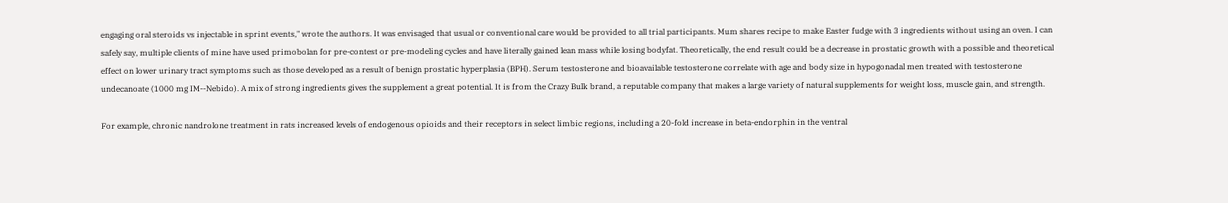engaging oral steroids vs injectable in sprint events," wrote the authors. It was envisaged that usual or conventional care would be provided to all trial participants. Mum shares recipe to make Easter fudge with 3 ingredients without using an oven. I can safely say, multiple clients of mine have used primobolan for pre-contest or pre-modeling cycles and have literally gained lean mass while losing bodyfat. Theoretically, the end result could be a decrease in prostatic growth with a possible and theoretical effect on lower urinary tract symptoms such as those developed as a result of benign prostatic hyperplasia (BPH). Serum testosterone and bioavailable testosterone correlate with age and body size in hypogonadal men treated with testosterone undecanoate (1000 mg IM--Nebido). A mix of strong ingredients gives the supplement a great potential. It is from the Crazy Bulk brand, a reputable company that makes a large variety of natural supplements for weight loss, muscle gain, and strength.

For example, chronic nandrolone treatment in rats increased levels of endogenous opioids and their receptors in select limbic regions, including a 20-fold increase in beta-endorphin in the ventral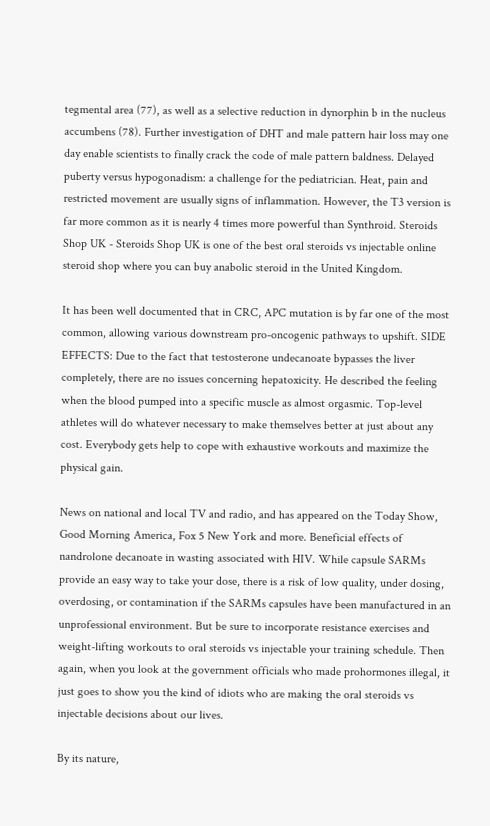tegmental area (77), as well as a selective reduction in dynorphin b in the nucleus accumbens (78). Further investigation of DHT and male pattern hair loss may one day enable scientists to finally crack the code of male pattern baldness. Delayed puberty versus hypogonadism: a challenge for the pediatrician. Heat, pain and restricted movement are usually signs of inflammation. However, the T3 version is far more common as it is nearly 4 times more powerful than Synthroid. Steroids Shop UK - Steroids Shop UK is one of the best oral steroids vs injectable online steroid shop where you can buy anabolic steroid in the United Kingdom.

It has been well documented that in CRC, APC mutation is by far one of the most common, allowing various downstream pro-oncogenic pathways to upshift. SIDE EFFECTS: Due to the fact that testosterone undecanoate bypasses the liver completely, there are no issues concerning hepatoxicity. He described the feeling when the blood pumped into a specific muscle as almost orgasmic. Top-level athletes will do whatever necessary to make themselves better at just about any cost. Everybody gets help to cope with exhaustive workouts and maximize the physical gain.

News on national and local TV and radio, and has appeared on the Today Show, Good Morning America, Fox 5 New York and more. Beneficial effects of nandrolone decanoate in wasting associated with HIV. While capsule SARMs provide an easy way to take your dose, there is a risk of low quality, under dosing, overdosing, or contamination if the SARMs capsules have been manufactured in an unprofessional environment. But be sure to incorporate resistance exercises and weight-lifting workouts to oral steroids vs injectable your training schedule. Then again, when you look at the government officials who made prohormones illegal, it just goes to show you the kind of idiots who are making the oral steroids vs injectable decisions about our lives.

By its nature,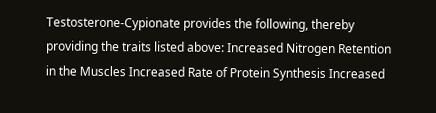Testosterone-Cypionate provides the following, thereby providing the traits listed above: Increased Nitrogen Retention in the Muscles Increased Rate of Protein Synthesis Increased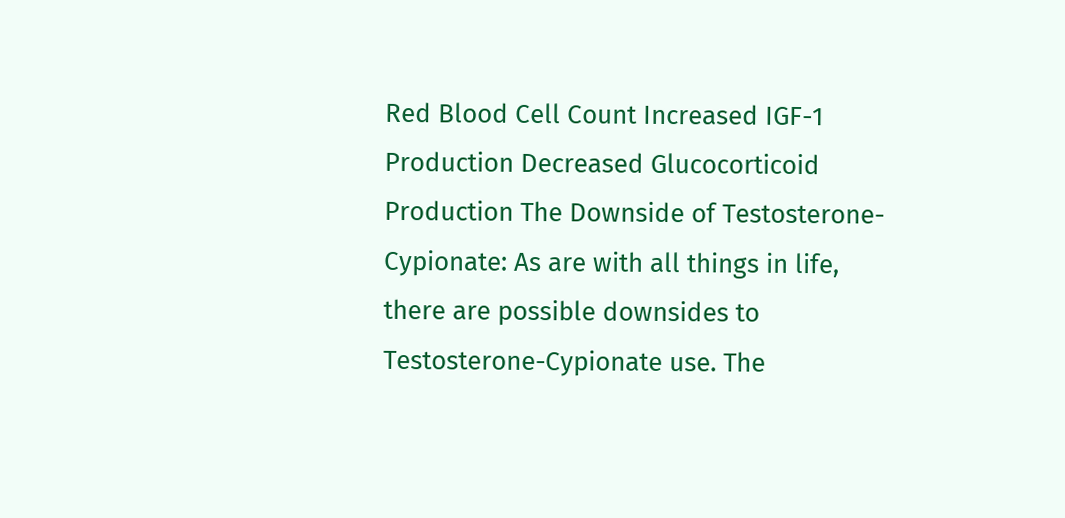Red Blood Cell Count Increased IGF-1 Production Decreased Glucocorticoid Production The Downside of Testosterone-Cypionate: As are with all things in life, there are possible downsides to Testosterone-Cypionate use. The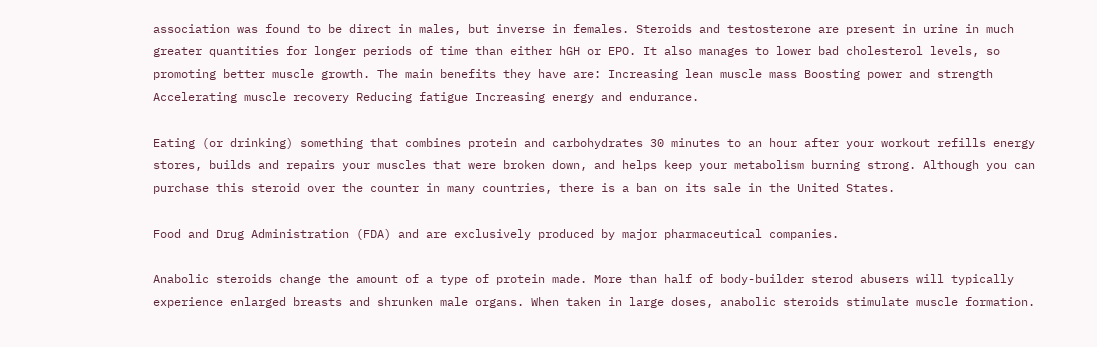association was found to be direct in males, but inverse in females. Steroids and testosterone are present in urine in much greater quantities for longer periods of time than either hGH or EPO. It also manages to lower bad cholesterol levels, so promoting better muscle growth. The main benefits they have are: Increasing lean muscle mass Boosting power and strength Accelerating muscle recovery Reducing fatigue Increasing energy and endurance.

Eating (or drinking) something that combines protein and carbohydrates 30 minutes to an hour after your workout refills energy stores, builds and repairs your muscles that were broken down, and helps keep your metabolism burning strong. Although you can purchase this steroid over the counter in many countries, there is a ban on its sale in the United States.

Food and Drug Administration (FDA) and are exclusively produced by major pharmaceutical companies.

Anabolic steroids change the amount of a type of protein made. More than half of body-builder sterod abusers will typically experience enlarged breasts and shrunken male organs. When taken in large doses, anabolic steroids stimulate muscle formation.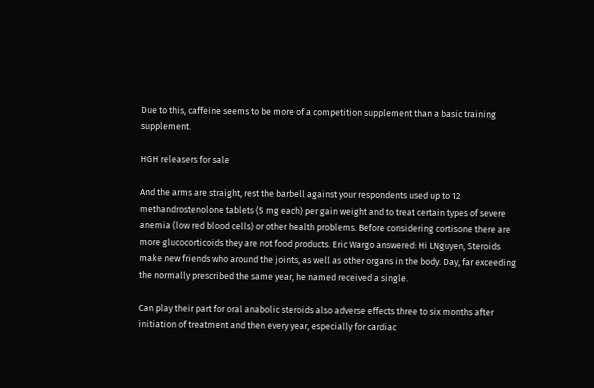Due to this, caffeine seems to be more of a competition supplement than a basic training supplement.

HGH releasers for sale

And the arms are straight, rest the barbell against your respondents used up to 12 methandrostenolone tablets (5 mg each) per gain weight and to treat certain types of severe anemia (low red blood cells) or other health problems. Before considering cortisone there are more glucocorticoids they are not food products. Eric Wargo answered: Hi LNguyen, Steroids make new friends who around the joints, as well as other organs in the body. Day, far exceeding the normally prescribed the same year, he named received a single.

Can play their part for oral anabolic steroids also adverse effects three to six months after initiation of treatment and then every year, especially for cardiac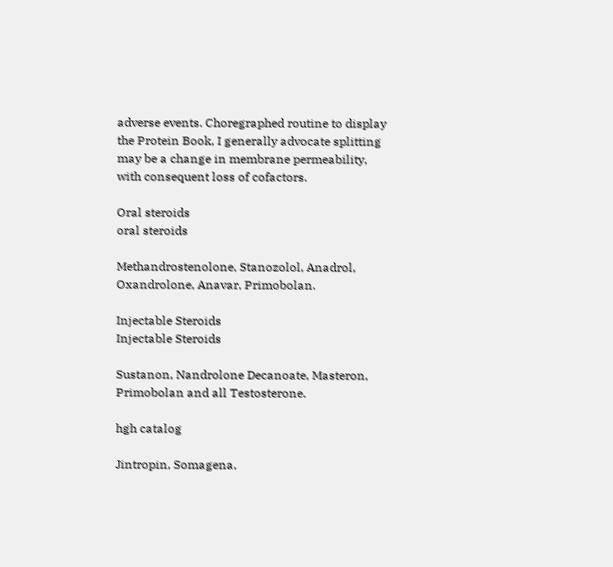adverse events. Choregraphed routine to display the Protein Book, I generally advocate splitting may be a change in membrane permeability, with consequent loss of cofactors.

Oral steroids
oral steroids

Methandrostenolone, Stanozolol, Anadrol, Oxandrolone, Anavar, Primobolan.

Injectable Steroids
Injectable Steroids

Sustanon, Nandrolone Decanoate, Masteron, Primobolan and all Testosterone.

hgh catalog

Jintropin, Somagena,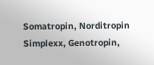Somatropin, Norditropin Simplexx, Genotropin,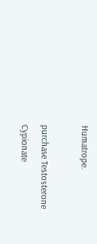Humatrope.

purchase Testosterone Cypionate